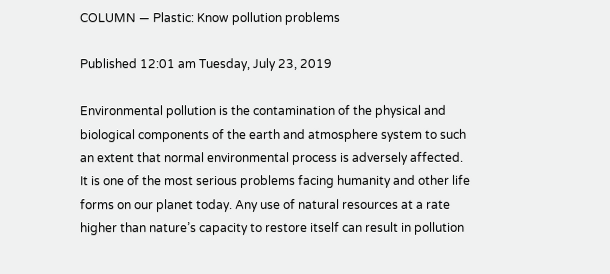COLUMN — Plastic: Know pollution problems

Published 12:01 am Tuesday, July 23, 2019

Environmental pollution is the contamination of the physical and biological components of the earth and atmosphere system to such an extent that normal environmental process is adversely affected. It is one of the most serious problems facing humanity and other life forms on our planet today. Any use of natural resources at a rate higher than nature’s capacity to restore itself can result in pollution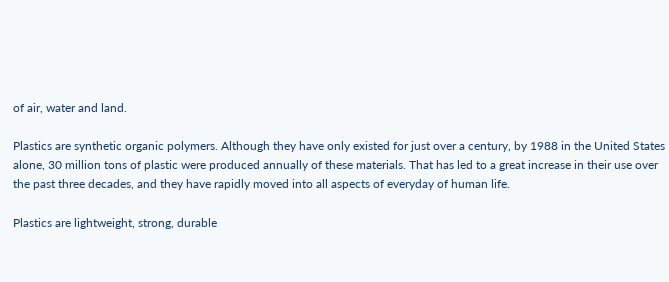of air, water and land.

Plastics are synthetic organic polymers. Although they have only existed for just over a century, by 1988 in the United States alone, 30 million tons of plastic were produced annually of these materials. That has led to a great increase in their use over the past three decades, and they have rapidly moved into all aspects of everyday of human life.

Plastics are lightweight, strong, durable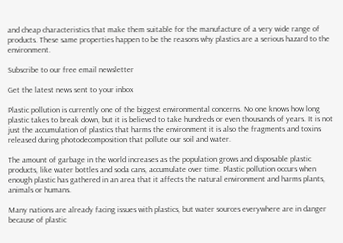and cheap characteristics that make them suitable for the manufacture of a very wide range of products. These same properties happen to be the reasons why plastics are a serious hazard to the environment.

Subscribe to our free email newsletter

Get the latest news sent to your inbox

Plastic pollution is currently one of the biggest environmental concerns. No one knows how long plastic takes to break down, but it is believed to take hundreds or even thousands of years. It is not just the accumulation of plastics that harms the environment it is also the fragments and toxins released during photodecomposition that pollute our soil and water.

The amount of garbage in the world increases as the population grows and disposable plastic products, like water bottles and soda cans, accumulate over time. Plastic pollution occurs when enough plastic has gathered in an area that it affects the natural environment and harms plants, animals or humans.

Many nations are already facing issues with plastics, but water sources everywhere are in danger because of plastic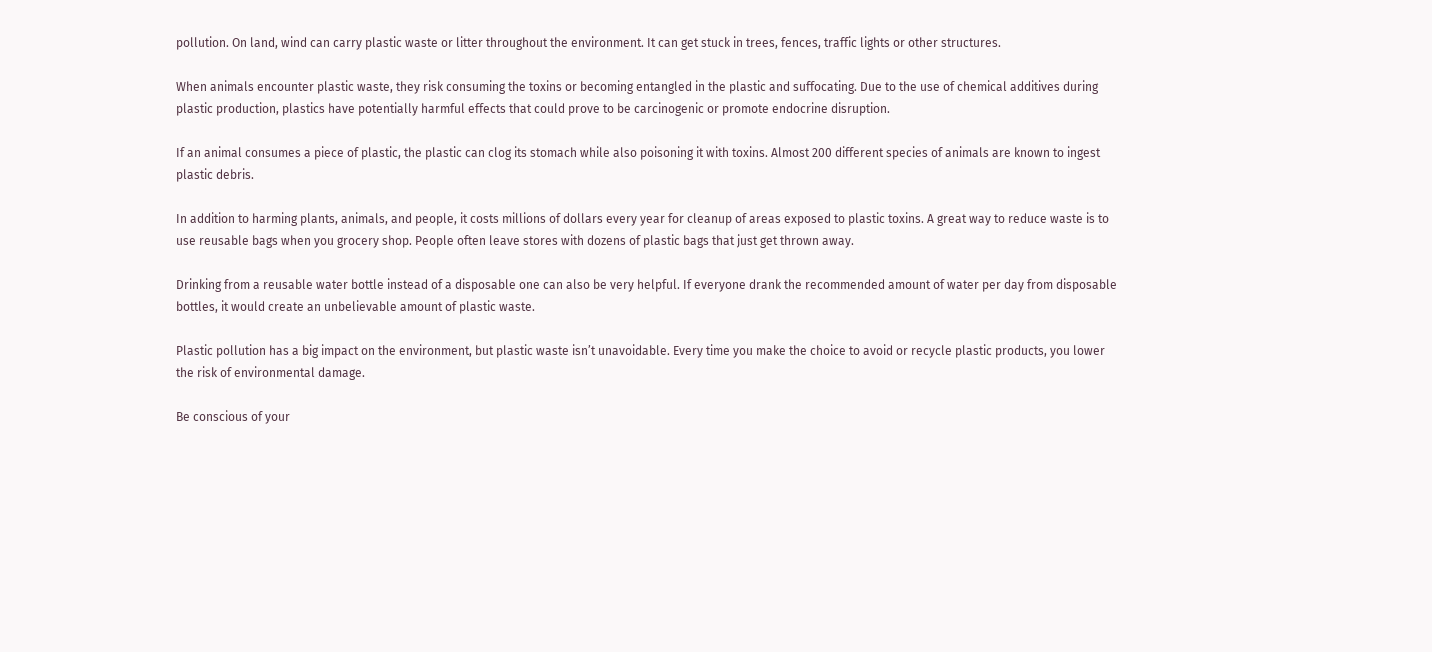pollution. On land, wind can carry plastic waste or litter throughout the environment. It can get stuck in trees, fences, traffic lights or other structures.

When animals encounter plastic waste, they risk consuming the toxins or becoming entangled in the plastic and suffocating. Due to the use of chemical additives during plastic production, plastics have potentially harmful effects that could prove to be carcinogenic or promote endocrine disruption.

If an animal consumes a piece of plastic, the plastic can clog its stomach while also poisoning it with toxins. Almost 200 different species of animals are known to ingest plastic debris.

In addition to harming plants, animals, and people, it costs millions of dollars every year for cleanup of areas exposed to plastic toxins. A great way to reduce waste is to use reusable bags when you grocery shop. People often leave stores with dozens of plastic bags that just get thrown away.

Drinking from a reusable water bottle instead of a disposable one can also be very helpful. If everyone drank the recommended amount of water per day from disposable bottles, it would create an unbelievable amount of plastic waste.

Plastic pollution has a big impact on the environment, but plastic waste isn’t unavoidable. Every time you make the choice to avoid or recycle plastic products, you lower the risk of environmental damage.

Be conscious of your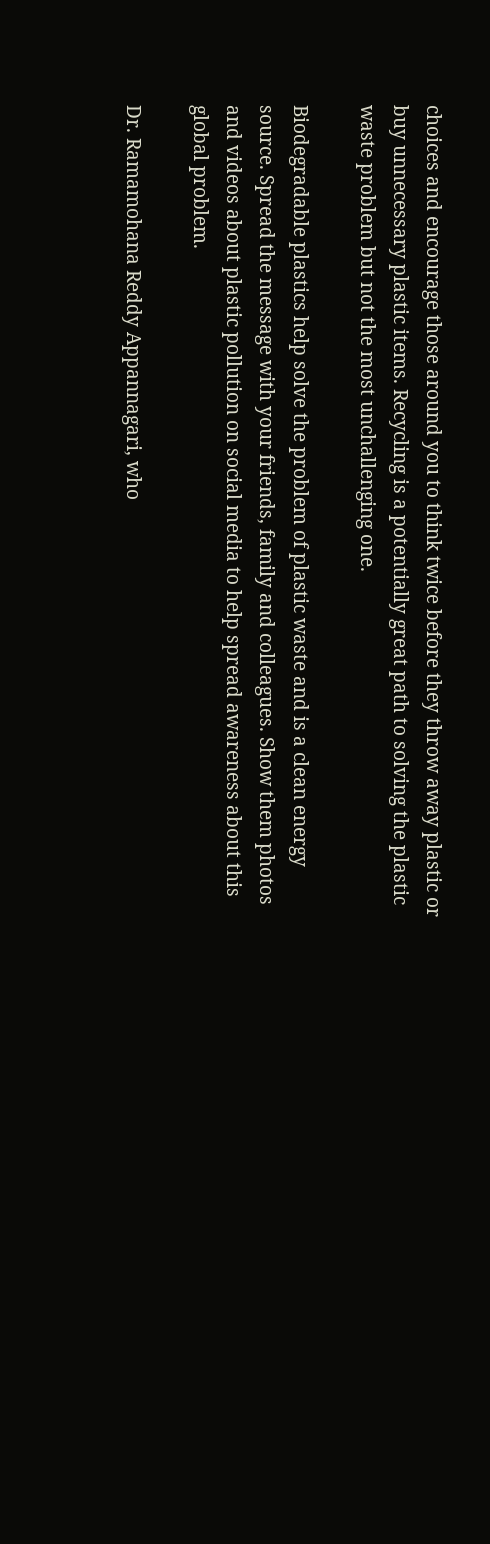choices and encourage those around you to think twice before they throw away plastic or buy unnecessary plastic items. Recycling is a potentially great path to solving the plastic waste problem but not the most unchallenging one.

Biodegradable plastics help solve the problem of plastic waste and is a clean energy source. Spread the message with your friends, family and colleagues. Show them photos and videos about plastic pollution on social media to help spread awareness about this global problem.

Dr. Ramamohana Reddy Appannagari, who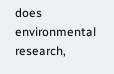does environmental research,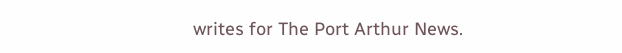writes for The Port Arthur News.